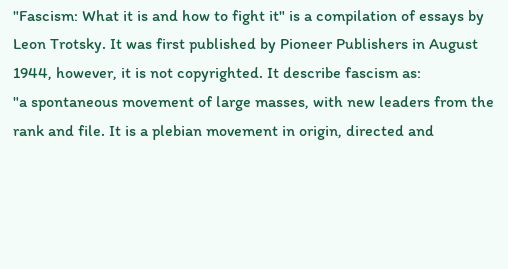"Fascism: What it is and how to fight it" is a compilation of essays by Leon Trotsky. It was first published by Pioneer Publishers in August 1944, however, it is not copyrighted. It describe fascism as:
"a spontaneous movement of large masses, with new leaders from the rank and file. It is a plebian movement in origin, directed and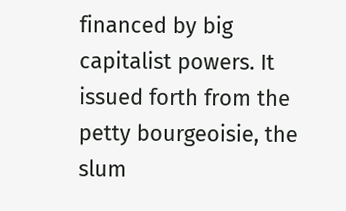financed by big capitalist powers. It issued forth from the petty bourgeoisie, the slum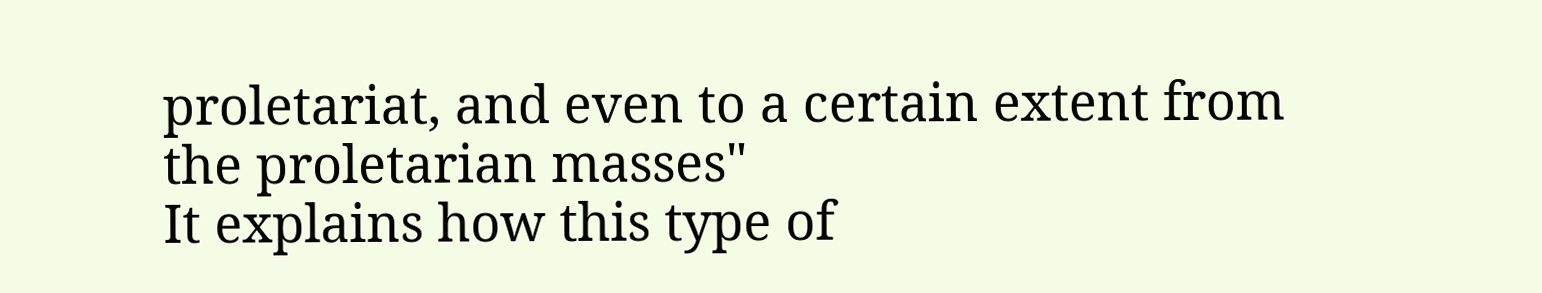proletariat, and even to a certain extent from the proletarian masses"
It explains how this type of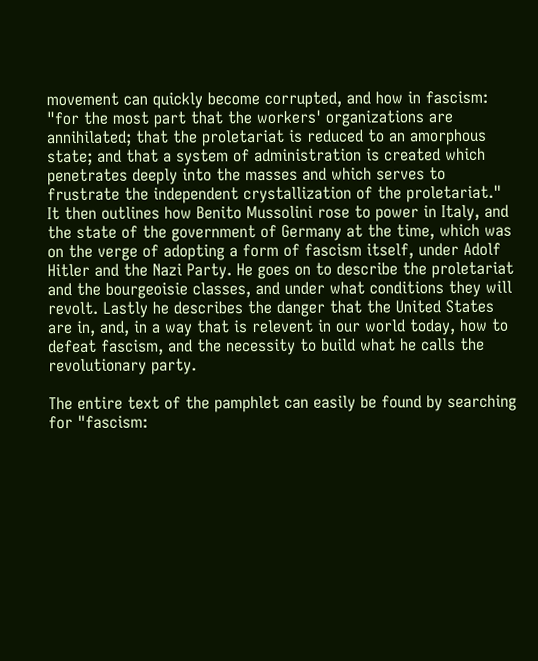movement can quickly become corrupted, and how in fascism:
"for the most part that the workers' organizations are annihilated; that the proletariat is reduced to an amorphous state; and that a system of administration is created which penetrates deeply into the masses and which serves to frustrate the independent crystallization of the proletariat."
It then outlines how Benito Mussolini rose to power in Italy, and the state of the government of Germany at the time, which was on the verge of adopting a form of fascism itself, under Adolf Hitler and the Nazi Party. He goes on to describe the proletariat and the bourgeoisie classes, and under what conditions they will revolt. Lastly he describes the danger that the United States are in, and, in a way that is relevent in our world today, how to defeat fascism, and the necessity to build what he calls the revolutionary party.

The entire text of the pamphlet can easily be found by searching for "fascism: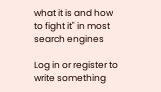what it is and how to fight it" in most search engines

Log in or register to write something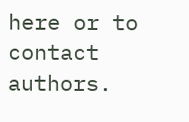here or to contact authors.